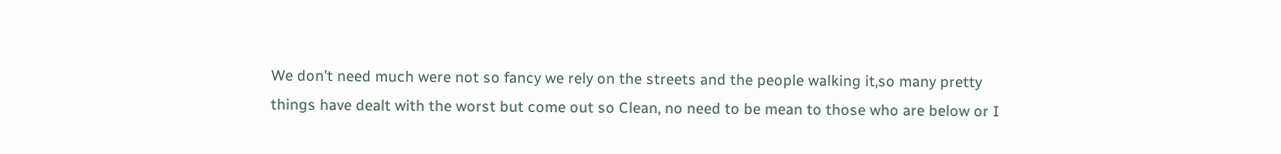We don’t need much were not so fancy we rely on the streets and the people walking it,so many pretty things have dealt with the worst but come out so Clean, no need to be mean to those who are below or I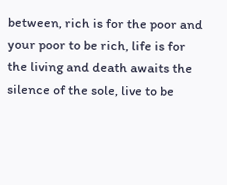between, rich is for the poor and your poor to be rich, life is for the living and death awaits the silence of the sole, live to be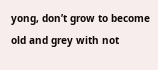yong, don’t grow to become old and grey with not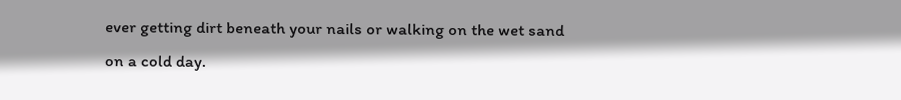ever getting dirt beneath your nails or walking on the wet sand on a cold day.